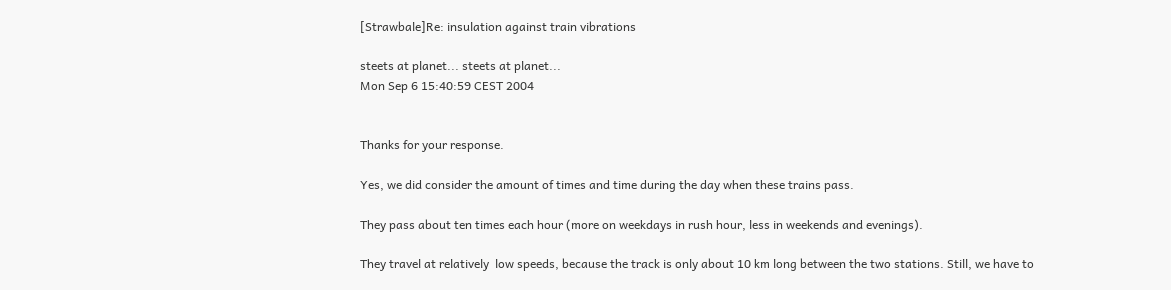[Strawbale]Re: insulation against train vibrations

steets at planet... steets at planet...
Mon Sep 6 15:40:59 CEST 2004


Thanks for your response.

Yes, we did consider the amount of times and time during the day when these trains pass.

They pass about ten times each hour (more on weekdays in rush hour, less in weekends and evenings).

They travel at relatively  low speeds, because the track is only about 10 km long between the two stations. Still, we have to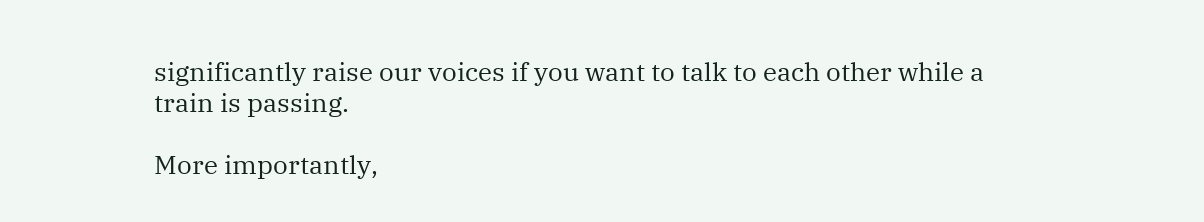significantly raise our voices if you want to talk to each other while a train is passing.

More importantly,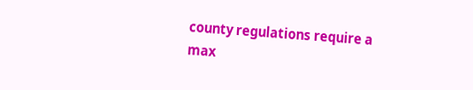county regulations require a max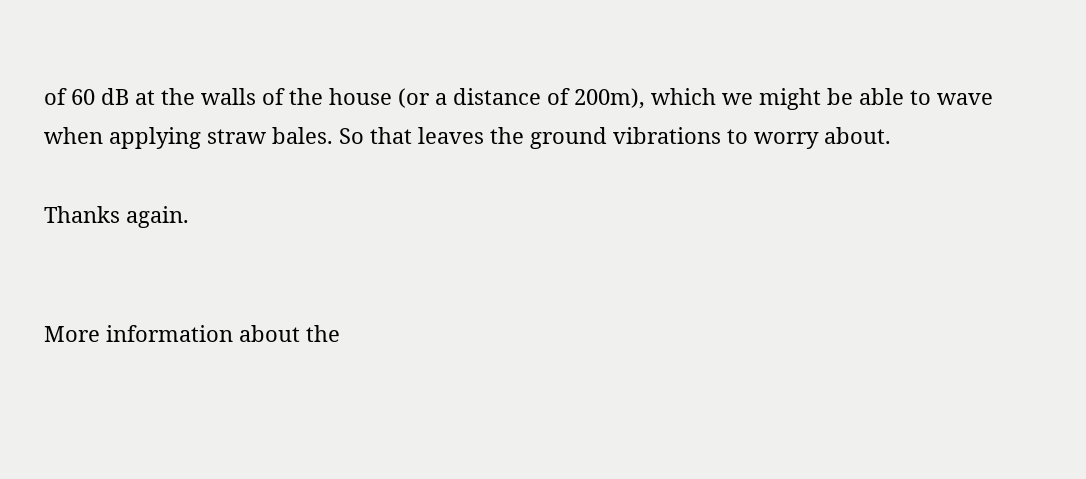of 60 dB at the walls of the house (or a distance of 200m), which we might be able to wave when applying straw bales. So that leaves the ground vibrations to worry about.

Thanks again.


More information about the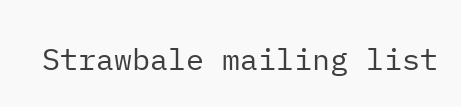Strawbale mailing list